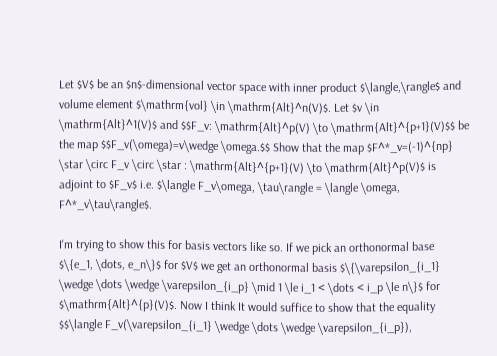Let $V$ be an $n$-dimensional vector space with inner product $\langle,\rangle$ and volume element $\mathrm{vol} \in \mathrm{Alt}^n(V)$. Let $v \in \mathrm{Alt}^1(V)$ and $$F_v: \mathrm{Alt}^p(V) \to \mathrm{Alt}^{p+1}(V)$$ be the map $$F_v(\omega)=v\wedge \omega.$$ Show that the map $F^*_v=(-1)^{np} \star \circ F_v \circ \star : \mathrm{Alt}^{p+1}(V) \to \mathrm{Alt}^p(V)$ is adjoint to $F_v$ i.e. $\langle F_v\omega, \tau\rangle = \langle \omega, F^*_v\tau\rangle$.

I'm trying to show this for basis vectors like so. If we pick an orthonormal base $\{e_1, \dots, e_n\}$ for $V$ we get an orthonormal basis $\{\varepsilon_{i_1} \wedge \dots \wedge \varepsilon_{i_p} \mid 1 \le i_1 < \dots < i_p \le n\}$ for $\mathrm{Alt}^{p}(V)$. Now I think It would suffice to show that the equality $$\langle F_v(\varepsilon_{i_1} \wedge \dots \wedge \varepsilon_{i_p}),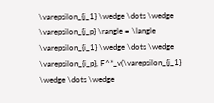\varepsilon_{j_1} \wedge \dots \wedge \varepsilon_{j_p} \rangle = \langle \varepsilon_{i_1} \wedge \dots \wedge \varepsilon_{i_p}, F^*_v(\varepsilon_{j_1} \wedge \dots \wedge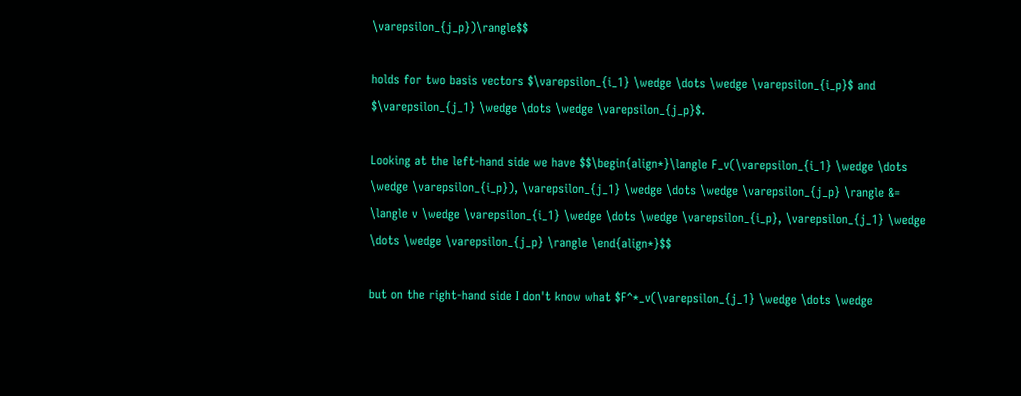\varepsilon_{j_p})\rangle$$

holds for two basis vectors $\varepsilon_{i_1} \wedge \dots \wedge \varepsilon_{i_p}$ and $\varepsilon_{j_1} \wedge \dots \wedge \varepsilon_{j_p}$.

Looking at the left-hand side we have $$\begin{align*}\langle F_v(\varepsilon_{i_1} \wedge \dots \wedge \varepsilon_{i_p}), \varepsilon_{j_1} \wedge \dots \wedge \varepsilon_{j_p} \rangle &= \langle v \wedge \varepsilon_{i_1} \wedge \dots \wedge \varepsilon_{i_p}, \varepsilon_{j_1} \wedge \dots \wedge \varepsilon_{j_p} \rangle \end{align*}$$

but on the right-hand side I don't know what $F^*_v(\varepsilon_{j_1} \wedge \dots \wedge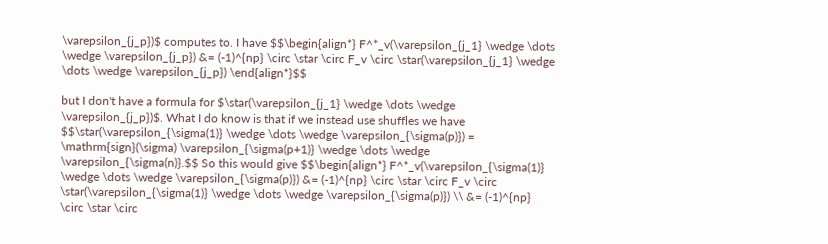\varepsilon_{j_p})$ computes to. I have $$\begin{align*} F^*_v(\varepsilon_{j_1} \wedge \dots \wedge \varepsilon_{j_p}) &= (-1)^{np} \circ \star \circ F_v \circ \star(\varepsilon_{j_1} \wedge \dots \wedge \varepsilon_{j_p}) \end{align*}$$

but I don't have a formula for $\star(\varepsilon_{j_1} \wedge \dots \wedge \varepsilon_{j_p})$. What I do know is that if we instead use shuffles we have $$\star(\varepsilon_{\sigma(1)} \wedge \dots \wedge \varepsilon_{\sigma(p)}) = \mathrm{sign}(\sigma) \varepsilon_{\sigma(p+1)} \wedge \dots \wedge \varepsilon_{\sigma(n)}.$$ So this would give $$\begin{align*} F^*_v(\varepsilon_{\sigma(1)} \wedge \dots \wedge \varepsilon_{\sigma(p)}) &= (-1)^{np} \circ \star \circ F_v \circ \star(\varepsilon_{\sigma(1)} \wedge \dots \wedge \varepsilon_{\sigma(p)}) \\ &= (-1)^{np} \circ \star \circ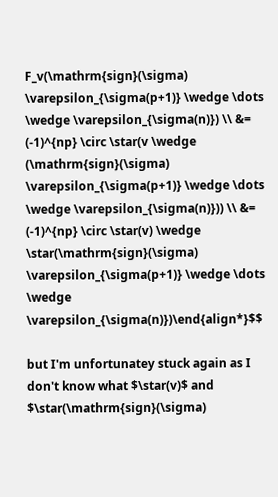F_v(\mathrm{sign}(\sigma) \varepsilon_{\sigma(p+1)} \wedge \dots \wedge \varepsilon_{\sigma(n)}) \\ &= (-1)^{np} \circ \star(v \wedge (\mathrm{sign}(\sigma) \varepsilon_{\sigma(p+1)} \wedge \dots \wedge \varepsilon_{\sigma(n)})) \\ &= (-1)^{np} \circ \star(v) \wedge \star(\mathrm{sign}(\sigma) \varepsilon_{\sigma(p+1)} \wedge \dots \wedge \varepsilon_{\sigma(n)})\end{align*}$$

but I'm unfortunatey stuck again as I don't know what $\star(v)$ and $\star(\mathrm{sign}(\sigma)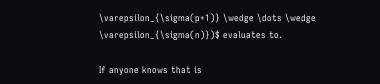\varepsilon_{\sigma(p+1)} \wedge \dots \wedge \varepsilon_{\sigma(n)})$ evaluates to.

If anyone knows that is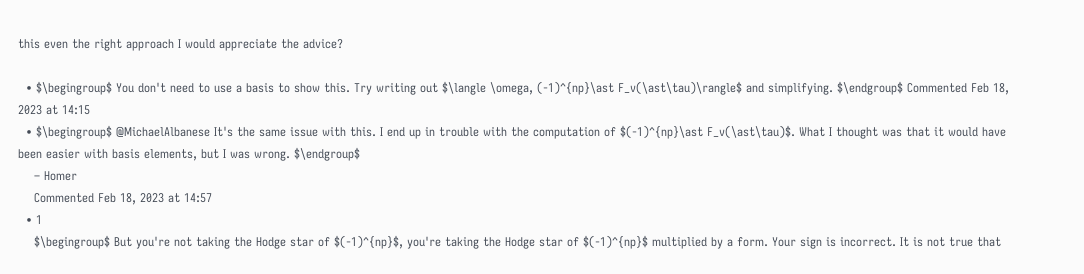this even the right approach I would appreciate the advice?

  • $\begingroup$ You don't need to use a basis to show this. Try writing out $\langle \omega, (-1)^{np}\ast F_v(\ast\tau)\rangle$ and simplifying. $\endgroup$ Commented Feb 18, 2023 at 14:15
  • $\begingroup$ @MichaelAlbanese It's the same issue with this. I end up in trouble with the computation of $(-1)^{np}\ast F_v(\ast\tau)$. What I thought was that it would have been easier with basis elements, but I was wrong. $\endgroup$
    – Homer
    Commented Feb 18, 2023 at 14:57
  • 1
    $\begingroup$ But you're not taking the Hodge star of $(-1)^{np}$, you're taking the Hodge star of $(-1)^{np}$ multiplied by a form. Your sign is incorrect. It is not true that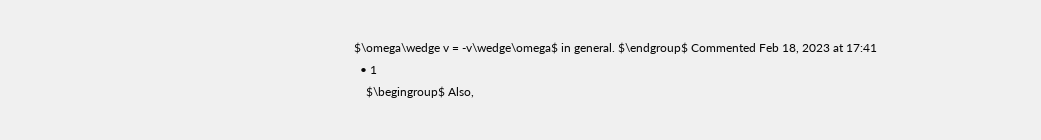$\omega\wedge v = -v\wedge\omega$ in general. $\endgroup$ Commented Feb 18, 2023 at 17:41
  • 1
    $\begingroup$ Also,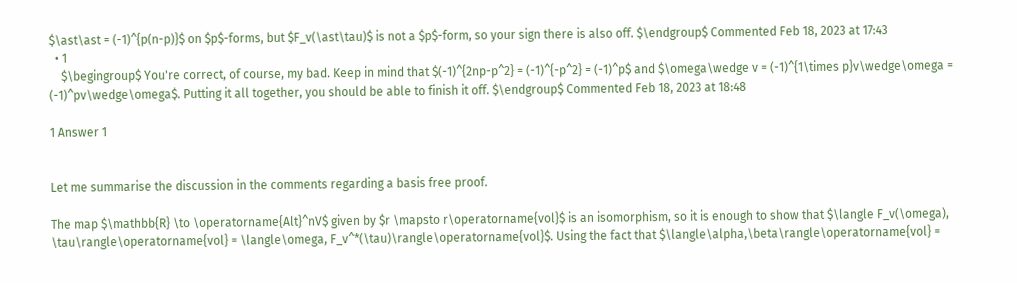$\ast\ast = (-1)^{p(n-p)}$ on $p$-forms, but $F_v(\ast\tau)$ is not a $p$-form, so your sign there is also off. $\endgroup$ Commented Feb 18, 2023 at 17:43
  • 1
    $\begingroup$ You're correct, of course, my bad. Keep in mind that $(-1)^{2np-p^2} = (-1)^{-p^2} = (-1)^p$ and $\omega\wedge v = (-1)^{1\times p}v\wedge\omega = (-1)^pv\wedge\omega$. Putting it all together, you should be able to finish it off. $\endgroup$ Commented Feb 18, 2023 at 18:48

1 Answer 1


Let me summarise the discussion in the comments regarding a basis free proof.

The map $\mathbb{R} \to \operatorname{Alt}^nV$ given by $r \mapsto r\operatorname{vol}$ is an isomorphism, so it is enough to show that $\langle F_v(\omega), \tau\rangle\operatorname{vol} = \langle\omega, F_v^*(\tau)\rangle\operatorname{vol}$. Using the fact that $\langle\alpha,\beta\rangle\operatorname{vol} =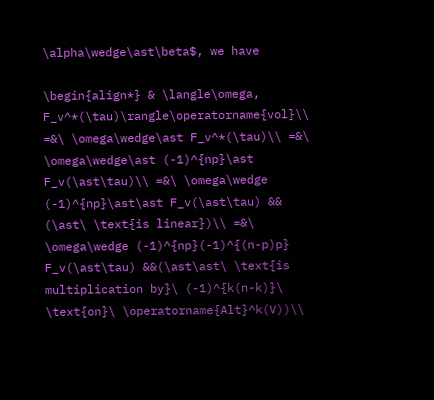\alpha\wedge\ast\beta$, we have

\begin{align*} & \langle\omega, F_v^*(\tau)\rangle\operatorname{vol}\\ =&\ \omega\wedge\ast F_v^*(\tau)\\ =&\ \omega\wedge\ast (-1)^{np}\ast F_v(\ast\tau)\\ =&\ \omega\wedge (-1)^{np}\ast\ast F_v(\ast\tau) && (\ast\ \text{is linear})\\ =&\ \omega\wedge (-1)^{np}(-1)^{(n-p)p} F_v(\ast\tau) &&(\ast\ast\ \text{is multiplication by}\ (-1)^{k(n-k)}\ \text{on}\ \operatorname{Alt}^k(V))\\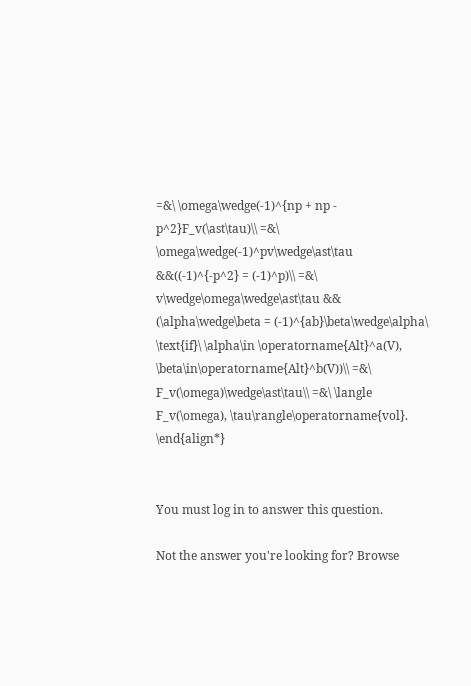=&\ \omega\wedge(-1)^{np + np - p^2}F_v(\ast\tau)\\ =&\ \omega\wedge(-1)^pv\wedge\ast\tau &&((-1)^{-p^2} = (-1)^p)\\ =&\ v\wedge\omega\wedge\ast\tau && (\alpha\wedge\beta = (-1)^{ab}\beta\wedge\alpha\ \text{if}\ \alpha\in \operatorname{Alt}^a(V), \beta\in\operatorname{Alt}^b(V))\\ =&\ F_v(\omega)\wedge\ast\tau\\ =&\ \langle F_v(\omega), \tau\rangle\operatorname{vol}. \end{align*}


You must log in to answer this question.

Not the answer you're looking for? Browse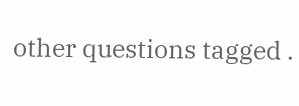other questions tagged .